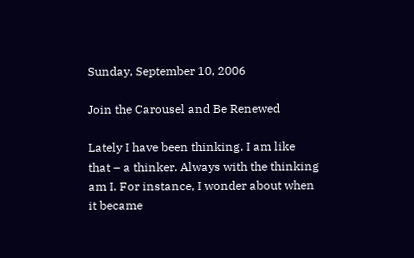Sunday, September 10, 2006

Join the Carousel and Be Renewed

Lately I have been thinking. I am like that – a thinker. Always with the thinking am I. For instance, I wonder about when it became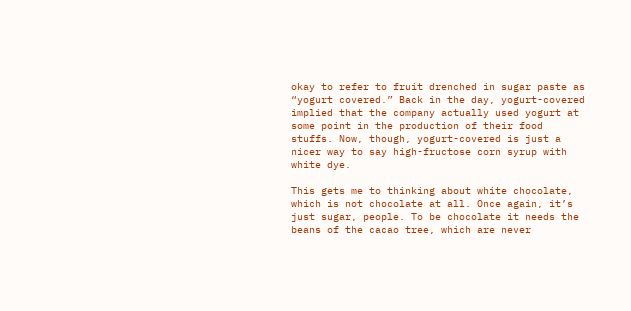okay to refer to fruit drenched in sugar paste as “yogurt covered.” Back in the day, yogurt-covered implied that the company actually used yogurt at some point in the production of their food stuffs. Now, though, yogurt-covered is just a nicer way to say high-fructose corn syrup with white dye.

This gets me to thinking about white chocolate, which is not chocolate at all. Once again, it’s just sugar, people. To be chocolate it needs the beans of the cacao tree, which are never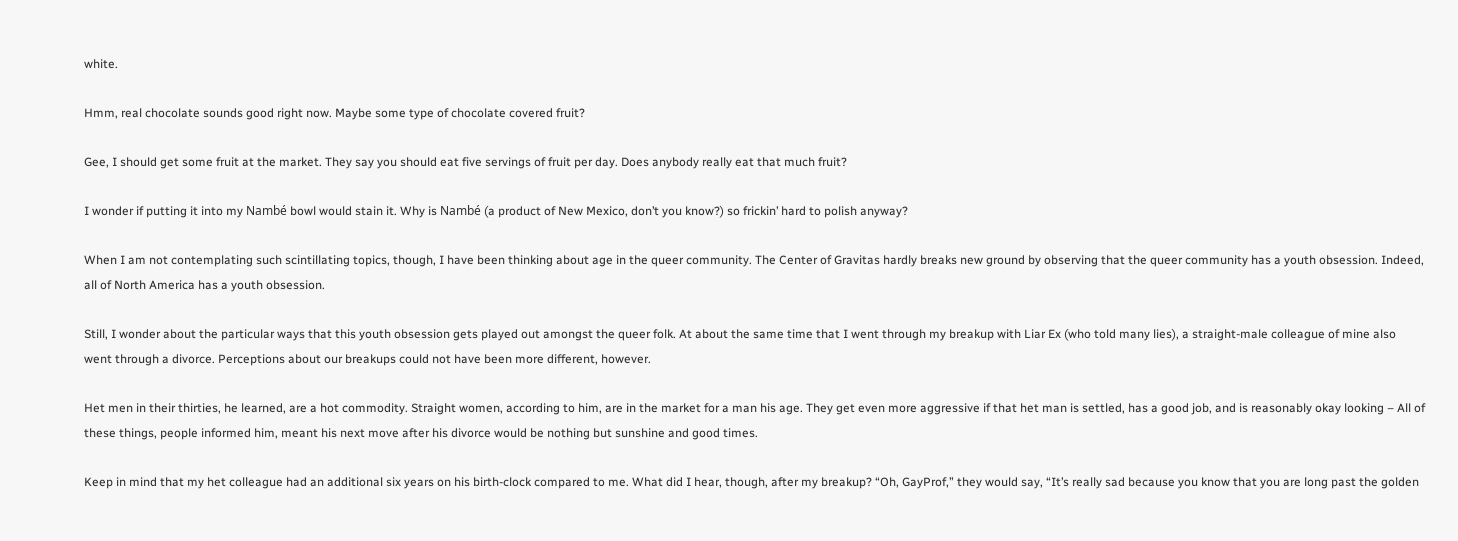white.

Hmm, real chocolate sounds good right now. Maybe some type of chocolate covered fruit?

Gee, I should get some fruit at the market. They say you should eat five servings of fruit per day. Does anybody really eat that much fruit?

I wonder if putting it into my Nambé bowl would stain it. Why is Nambé (a product of New Mexico, don’t you know?) so frickin’ hard to polish anyway?

When I am not contemplating such scintillating topics, though, I have been thinking about age in the queer community. The Center of Gravitas hardly breaks new ground by observing that the queer community has a youth obsession. Indeed, all of North America has a youth obsession.

Still, I wonder about the particular ways that this youth obsession gets played out amongst the queer folk. At about the same time that I went through my breakup with Liar Ex (who told many lies), a straight-male colleague of mine also went through a divorce. Perceptions about our breakups could not have been more different, however.

Het men in their thirties, he learned, are a hot commodity. Straight women, according to him, are in the market for a man his age. They get even more aggressive if that het man is settled, has a good job, and is reasonably okay looking – All of these things, people informed him, meant his next move after his divorce would be nothing but sunshine and good times.

Keep in mind that my het colleague had an additional six years on his birth-clock compared to me. What did I hear, though, after my breakup? “Oh, GayProf,” they would say, “It’s really sad because you know that you are long past the golden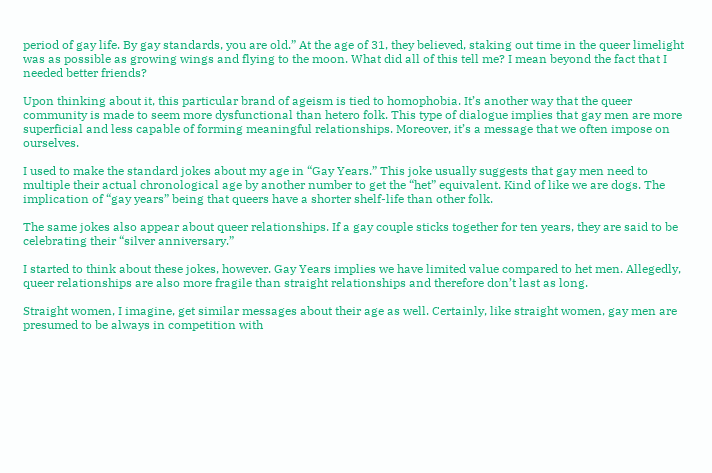period of gay life. By gay standards, you are old.” At the age of 31, they believed, staking out time in the queer limelight was as possible as growing wings and flying to the moon. What did all of this tell me? I mean beyond the fact that I needed better friends?

Upon thinking about it, this particular brand of ageism is tied to homophobia. It’s another way that the queer community is made to seem more dysfunctional than hetero folk. This type of dialogue implies that gay men are more superficial and less capable of forming meaningful relationships. Moreover, it’s a message that we often impose on ourselves.

I used to make the standard jokes about my age in “Gay Years.” This joke usually suggests that gay men need to multiple their actual chronological age by another number to get the “het” equivalent. Kind of like we are dogs. The implication of “gay years” being that queers have a shorter shelf-life than other folk.

The same jokes also appear about queer relationships. If a gay couple sticks together for ten years, they are said to be celebrating their “silver anniversary.”

I started to think about these jokes, however. Gay Years implies we have limited value compared to het men. Allegedly, queer relationships are also more fragile than straight relationships and therefore don’t last as long.

Straight women, I imagine, get similar messages about their age as well. Certainly, like straight women, gay men are presumed to be always in competition with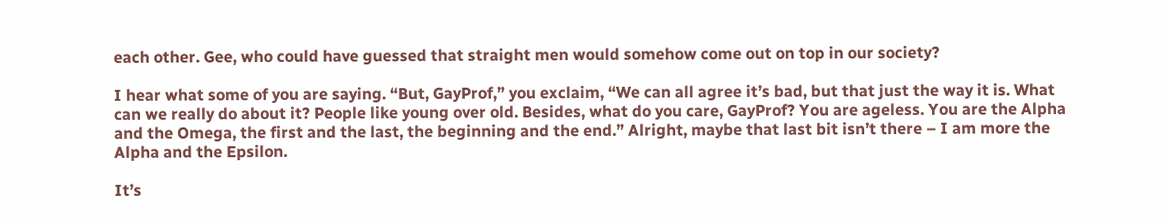each other. Gee, who could have guessed that straight men would somehow come out on top in our society?

I hear what some of you are saying. “But, GayProf,” you exclaim, “We can all agree it’s bad, but that just the way it is. What can we really do about it? People like young over old. Besides, what do you care, GayProf? You are ageless. You are the Alpha and the Omega, the first and the last, the beginning and the end.” Alright, maybe that last bit isn’t there – I am more the Alpha and the Epsilon.

It’s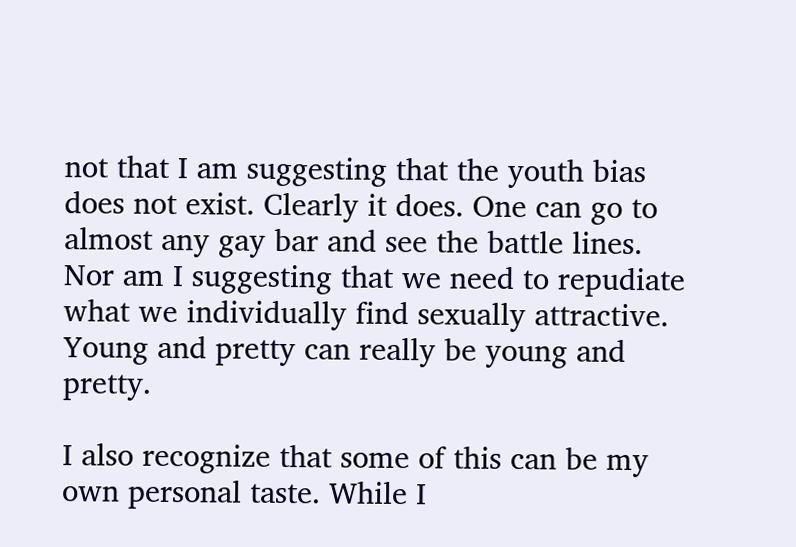not that I am suggesting that the youth bias does not exist. Clearly it does. One can go to almost any gay bar and see the battle lines. Nor am I suggesting that we need to repudiate what we individually find sexually attractive. Young and pretty can really be young and pretty.

I also recognize that some of this can be my own personal taste. While I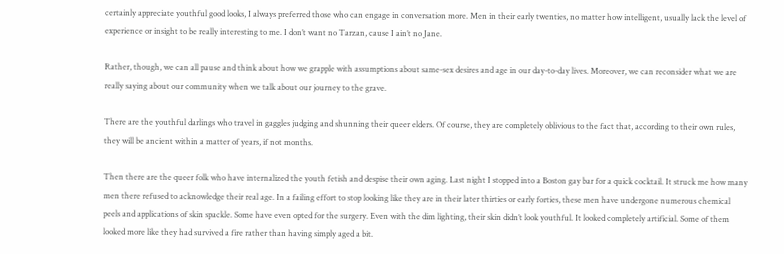certainly appreciate youthful good looks, I always preferred those who can engage in conversation more. Men in their early twenties, no matter how intelligent, usually lack the level of experience or insight to be really interesting to me. I don’t want no Tarzan, cause I ain’t no Jane.

Rather, though, we can all pause and think about how we grapple with assumptions about same-sex desires and age in our day-to-day lives. Moreover, we can reconsider what we are really saying about our community when we talk about our journey to the grave.

There are the youthful darlings who travel in gaggles judging and shunning their queer elders. Of course, they are completely oblivious to the fact that, according to their own rules, they will be ancient within a matter of years, if not months.

Then there are the queer folk who have internalized the youth fetish and despise their own aging. Last night I stopped into a Boston gay bar for a quick cocktail. It struck me how many men there refused to acknowledge their real age. In a failing effort to stop looking like they are in their later thirties or early forties, these men have undergone numerous chemical peels and applications of skin spackle. Some have even opted for the surgery. Even with the dim lighting, their skin didn’t look youthful. It looked completely artificial. Some of them looked more like they had survived a fire rather than having simply aged a bit.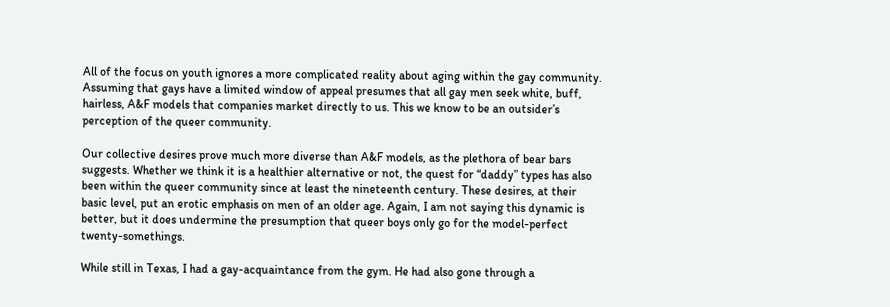All of the focus on youth ignores a more complicated reality about aging within the gay community. Assuming that gays have a limited window of appeal presumes that all gay men seek white, buff, hairless, A&F models that companies market directly to us. This we know to be an outsider’s perception of the queer community.

Our collective desires prove much more diverse than A&F models, as the plethora of bear bars suggests. Whether we think it is a healthier alternative or not, the quest for “daddy” types has also been within the queer community since at least the nineteenth century. These desires, at their basic level, put an erotic emphasis on men of an older age. Again, I am not saying this dynamic is better, but it does undermine the presumption that queer boys only go for the model-perfect twenty-somethings.

While still in Texas, I had a gay-acquaintance from the gym. He had also gone through a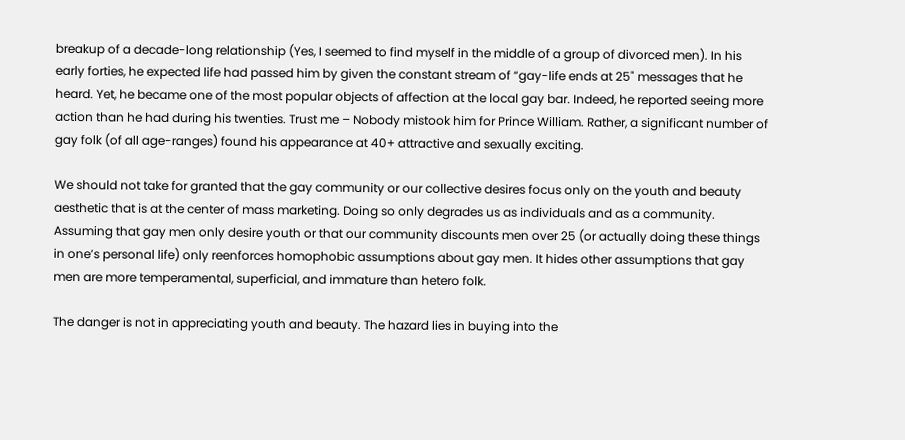breakup of a decade-long relationship (Yes, I seemed to find myself in the middle of a group of divorced men). In his early forties, he expected life had passed him by given the constant stream of “gay-life ends at 25" messages that he heard. Yet, he became one of the most popular objects of affection at the local gay bar. Indeed, he reported seeing more action than he had during his twenties. Trust me – Nobody mistook him for Prince William. Rather, a significant number of gay folk (of all age-ranges) found his appearance at 40+ attractive and sexually exciting.

We should not take for granted that the gay community or our collective desires focus only on the youth and beauty aesthetic that is at the center of mass marketing. Doing so only degrades us as individuals and as a community. Assuming that gay men only desire youth or that our community discounts men over 25 (or actually doing these things in one’s personal life) only reenforces homophobic assumptions about gay men. It hides other assumptions that gay men are more temperamental, superficial, and immature than hetero folk.

The danger is not in appreciating youth and beauty. The hazard lies in buying into the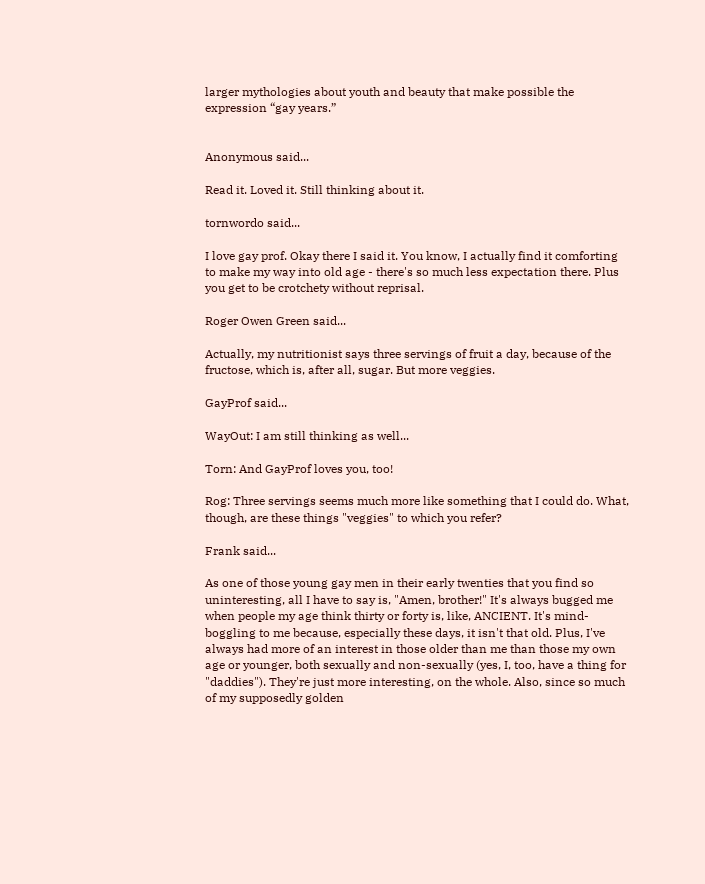larger mythologies about youth and beauty that make possible the expression “gay years.”


Anonymous said...

Read it. Loved it. Still thinking about it.

tornwordo said...

I love gay prof. Okay there I said it. You know, I actually find it comforting to make my way into old age - there's so much less expectation there. Plus you get to be crotchety without reprisal.

Roger Owen Green said...

Actually, my nutritionist says three servings of fruit a day, because of the fructose, which is, after all, sugar. But more veggies.

GayProf said...

WayOut: I am still thinking as well...

Torn: And GayProf loves you, too!

Rog: Three servings seems much more like something that I could do. What, though, are these things "veggies" to which you refer?

Frank said...

As one of those young gay men in their early twenties that you find so uninteresting, all I have to say is, "Amen, brother!" It's always bugged me when people my age think thirty or forty is, like, ANCIENT. It's mind-boggling to me because, especially these days, it isn't that old. Plus, I've always had more of an interest in those older than me than those my own age or younger, both sexually and non-sexually (yes, I, too, have a thing for "daddies"). They're just more interesting, on the whole. Also, since so much of my supposedly golden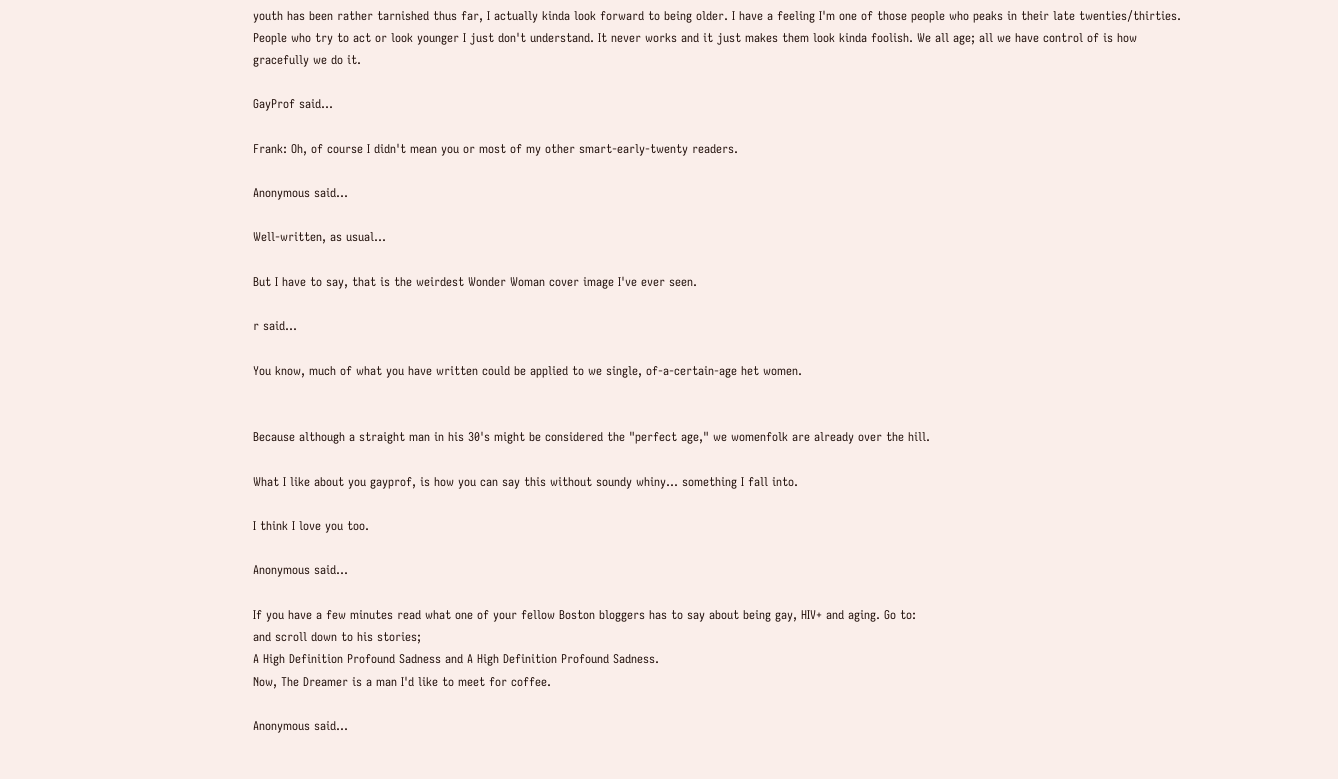youth has been rather tarnished thus far, I actually kinda look forward to being older. I have a feeling I'm one of those people who peaks in their late twenties/thirties. People who try to act or look younger I just don't understand. It never works and it just makes them look kinda foolish. We all age; all we have control of is how gracefully we do it.

GayProf said...

Frank: Oh, of course I didn't mean you or most of my other smart-early-twenty readers.

Anonymous said...

Well-written, as usual...

But I have to say, that is the weirdest Wonder Woman cover image I've ever seen.

r said...

You know, much of what you have written could be applied to we single, of-a-certain-age het women.


Because although a straight man in his 30's might be considered the "perfect age," we womenfolk are already over the hill.

What I like about you gayprof, is how you can say this without soundy whiny... something I fall into.

I think I love you too.

Anonymous said...

If you have a few minutes read what one of your fellow Boston bloggers has to say about being gay, HIV+ and aging. Go to:
and scroll down to his stories;
A High Definition Profound Sadness and A High Definition Profound Sadness.
Now, The Dreamer is a man I'd like to meet for coffee.

Anonymous said...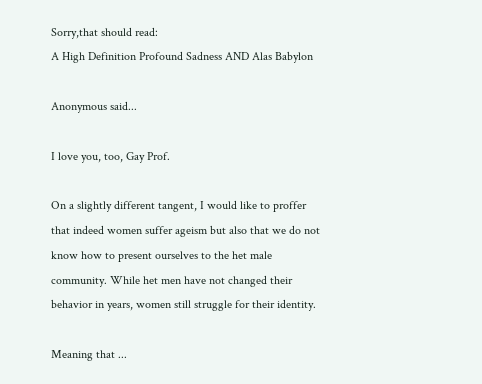Sorry,that should read:
A High Definition Profound Sadness AND Alas Babylon

Anonymous said...

I love you, too, Gay Prof.

On a slightly different tangent, I would like to proffer that indeed women suffer ageism but also that we do not know how to present ourselves to the het male community. While het men have not changed their behavior in years, women still struggle for their identity.

Meaning that ...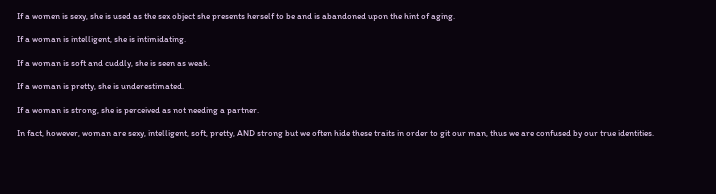If a women is sexy, she is used as the sex object she presents herself to be and is abandoned upon the hint of aging.

If a woman is intelligent, she is intimidating.

If a woman is soft and cuddly, she is seen as weak.

If a woman is pretty, she is underestimated.

If a woman is strong, she is perceived as not needing a partner.

In fact, however, woman are sexy, intelligent, soft, pretty, AND strong but we often hide these traits in order to git our man, thus we are confused by our true identities.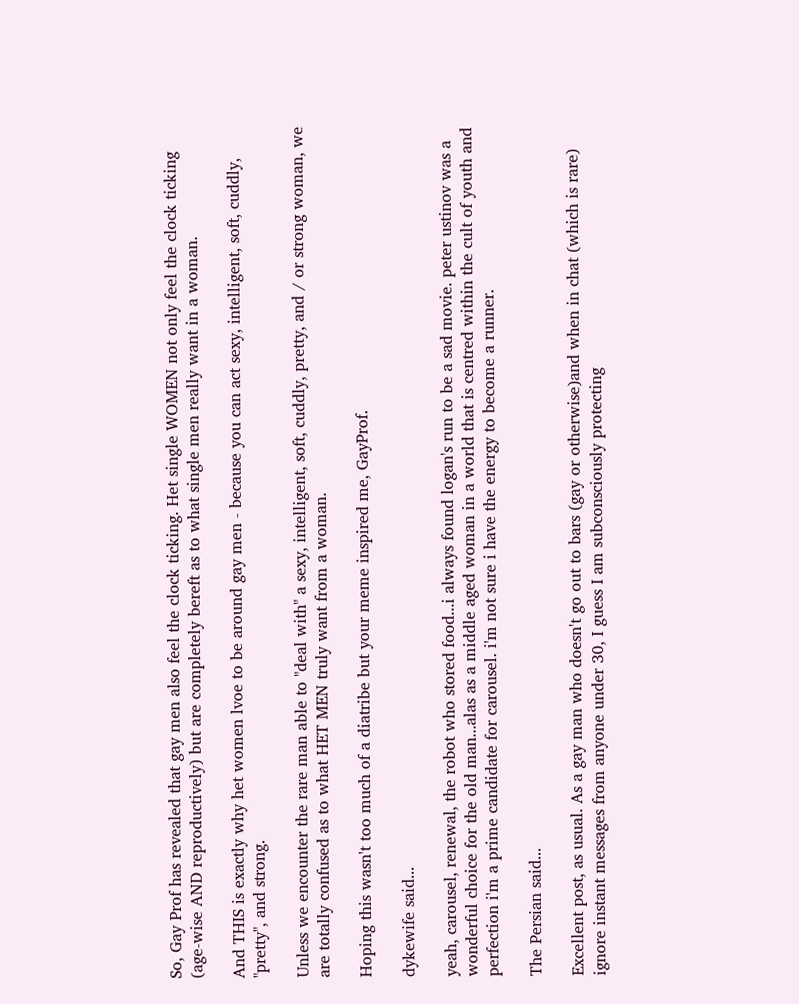So, Gay Prof has revealed that gay men also feel the clock ticking. Het single WOMEN not only feel the clock ticking (age-wise AND reproductively) but are completely bereft as to what single men really want in a woman.

And THIS is exactly why het women lvoe to be around gay men - because you can act sexy, intelligent, soft, cuddly, "pretty", and strong.

Unless we encounter the rare man able to "deal with" a sexy, intelligent, soft, cuddly, pretty, and / or strong woman, we are totally confused as to what HET MEN truly want from a woman.

Hoping this wasn't too much of a diatribe but your meme inspired me, GayProf.

dykewife said...

yeah, carousel, renewal, the robot who stored food...i always found logan's run to be a sad movie. peter ustinov was a wonderful choice for the old man...alas as a middle aged woman in a world that is centred within the cult of youth and perfection i'm a prime candidate for carousel. i'm not sure i have the energy to become a runner.

The Persian said...

Excellent post, as usual. As a gay man who doesn't go out to bars (gay or otherwise)and when in chat (which is rare) ignore instant messages from anyone under 30, I guess I am subconsciously protecting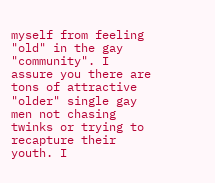myself from feeling "old" in the gay "community". I assure you there are tons of attractive "older" single gay men not chasing twinks or trying to recapture their youth. I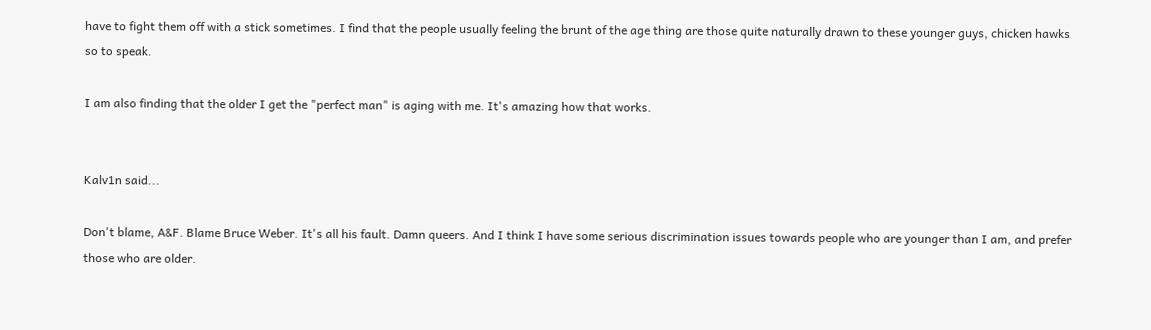have to fight them off with a stick sometimes. I find that the people usually feeling the brunt of the age thing are those quite naturally drawn to these younger guys, chicken hawks so to speak.

I am also finding that the older I get the "perfect man" is aging with me. It's amazing how that works.


Kalv1n said...

Don't blame, A&F. Blame Bruce Weber. It's all his fault. Damn queers. And I think I have some serious discrimination issues towards people who are younger than I am, and prefer those who are older.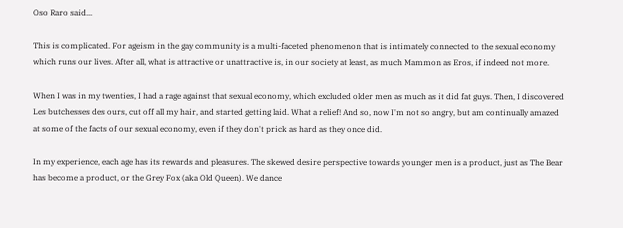Oso Raro said...

This is complicated. For ageism in the gay community is a multi-faceted phenomenon that is intimately connected to the sexual economy which runs our lives. After all, what is attractive or unattractive is, in our society at least, as much Mammon as Eros, if indeed not more.

When I was in my twenties, I had a rage against that sexual economy, which excluded older men as much as it did fat guys. Then, I discovered Les butchesses des ours, cut off all my hair, and started getting laid. What a relief! And so, now I'm not so angry, but am continually amazed at some of the facts of our sexual economy, even if they don't prick as hard as they once did.

In my experience, each age has its rewards and pleasures. The skewed desire perspective towards younger men is a product, just as The Bear has become a product, or the Grey Fox (aka Old Queen). We dance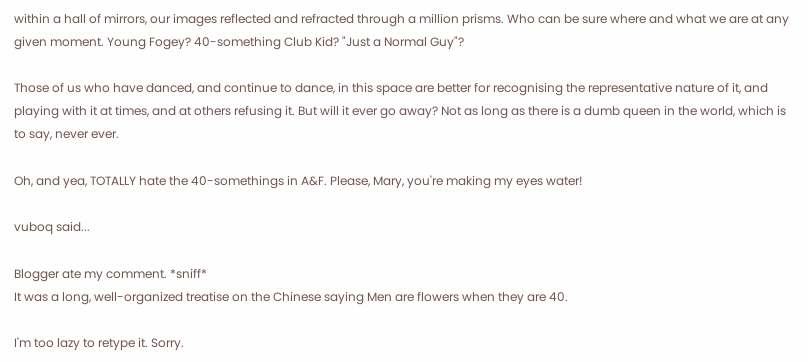within a hall of mirrors, our images reflected and refracted through a million prisms. Who can be sure where and what we are at any given moment. Young Fogey? 40-something Club Kid? "Just a Normal Guy"?

Those of us who have danced, and continue to dance, in this space are better for recognising the representative nature of it, and playing with it at times, and at others refusing it. But will it ever go away? Not as long as there is a dumb queen in the world, which is to say, never ever.

Oh, and yea, TOTALLY hate the 40-somethings in A&F. Please, Mary, you're making my eyes water!

vuboq said...

Blogger ate my comment. *sniff*
It was a long, well-organized treatise on the Chinese saying Men are flowers when they are 40.

I'm too lazy to retype it. Sorry.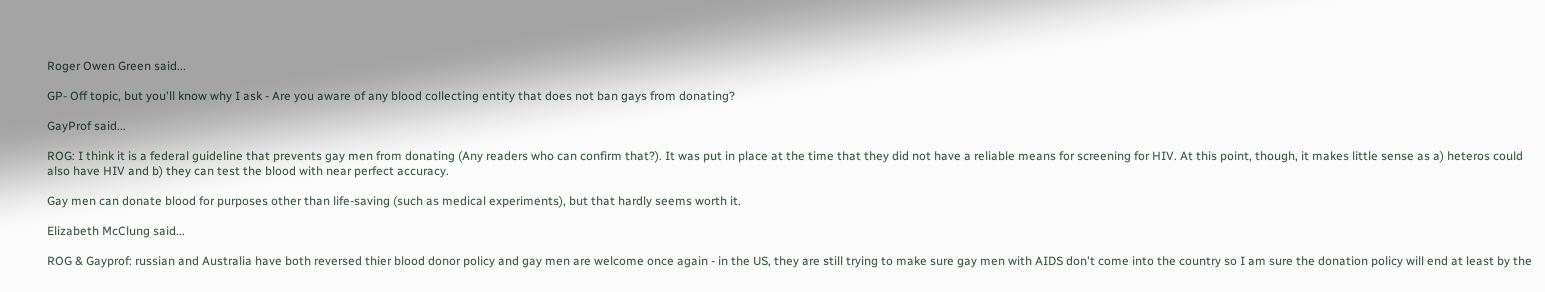Roger Owen Green said...

GP- Off topic, but you'll know why I ask - Are you aware of any blood collecting entity that does not ban gays from donating?

GayProf said...

ROG: I think it is a federal guideline that prevents gay men from donating (Any readers who can confirm that?). It was put in place at the time that they did not have a reliable means for screening for HIV. At this point, though, it makes little sense as a) heteros could also have HIV and b) they can test the blood with near perfect accuracy.

Gay men can donate blood for purposes other than life-saving (such as medical experiments), but that hardly seems worth it.

Elizabeth McClung said...

ROG & Gayprof: russian and Australia have both reversed thier blood donor policy and gay men are welcome once again - in the US, they are still trying to make sure gay men with AIDS don't come into the country so I am sure the donation policy will end at least by the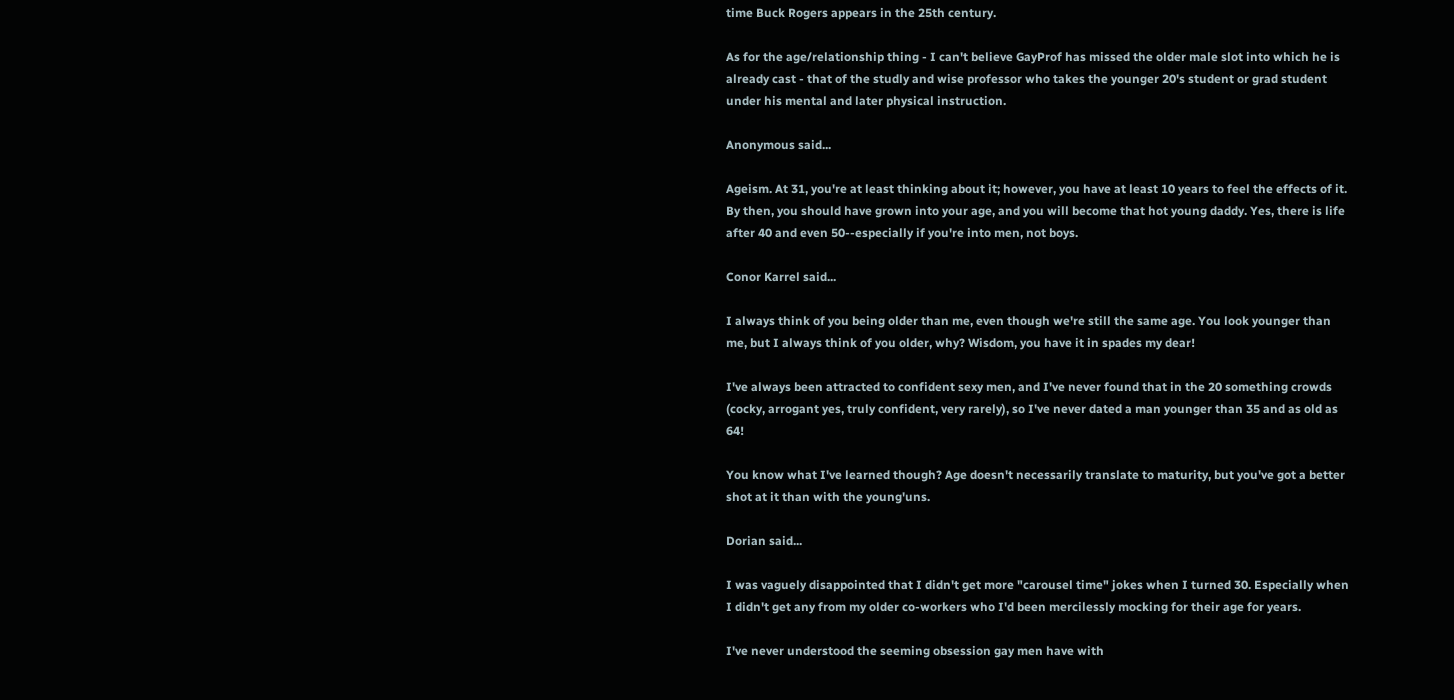time Buck Rogers appears in the 25th century.

As for the age/relationship thing - I can't believe GayProf has missed the older male slot into which he is already cast - that of the studly and wise professor who takes the younger 20's student or grad student under his mental and later physical instruction.

Anonymous said...

Ageism. At 31, you're at least thinking about it; however, you have at least 10 years to feel the effects of it. By then, you should have grown into your age, and you will become that hot young daddy. Yes, there is life after 40 and even 50--especially if you're into men, not boys.

Conor Karrel said...

I always think of you being older than me, even though we're still the same age. You look younger than me, but I always think of you older, why? Wisdom, you have it in spades my dear!

I've always been attracted to confident sexy men, and I've never found that in the 20 something crowds (cocky, arrogant yes, truly confident, very rarely), so I've never dated a man younger than 35 and as old as 64!

You know what I've learned though? Age doesn't necessarily translate to maturity, but you've got a better shot at it than with the young'uns.

Dorian said...

I was vaguely disappointed that I didn't get more "carousel time" jokes when I turned 30. Especially when I didn't get any from my older co-workers who I'd been mercilessly mocking for their age for years.

I've never understood the seeming obsession gay men have with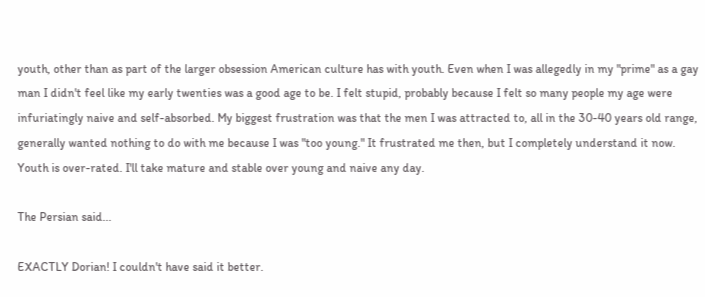youth, other than as part of the larger obsession American culture has with youth. Even when I was allegedly in my "prime" as a gay man I didn't feel like my early twenties was a good age to be. I felt stupid, probably because I felt so many people my age were infuriatingly naive and self-absorbed. My biggest frustration was that the men I was attracted to, all in the 30-40 years old range, generally wanted nothing to do with me because I was "too young." It frustrated me then, but I completely understand it now. Youth is over-rated. I'll take mature and stable over young and naive any day.

The Persian said...

EXACTLY Dorian! I couldn't have said it better.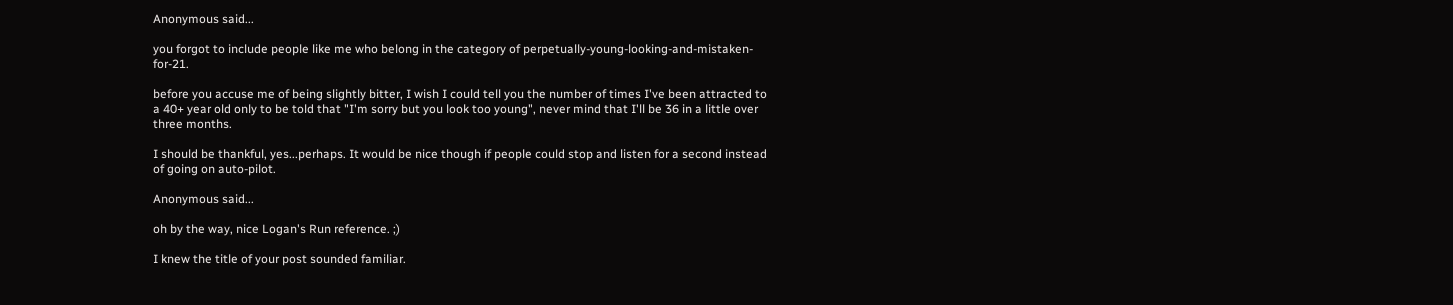Anonymous said...

you forgot to include people like me who belong in the category of perpetually-young-looking-and-mistaken-for-21.

before you accuse me of being slightly bitter, I wish I could tell you the number of times I've been attracted to a 40+ year old only to be told that "I'm sorry but you look too young", never mind that I'll be 36 in a little over three months.

I should be thankful, yes...perhaps. It would be nice though if people could stop and listen for a second instead of going on auto-pilot.

Anonymous said...

oh by the way, nice Logan's Run reference. ;)

I knew the title of your post sounded familiar.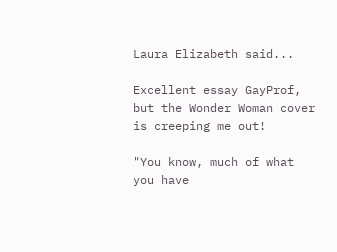Laura Elizabeth said...

Excellent essay GayProf, but the Wonder Woman cover is creeping me out!

"You know, much of what you have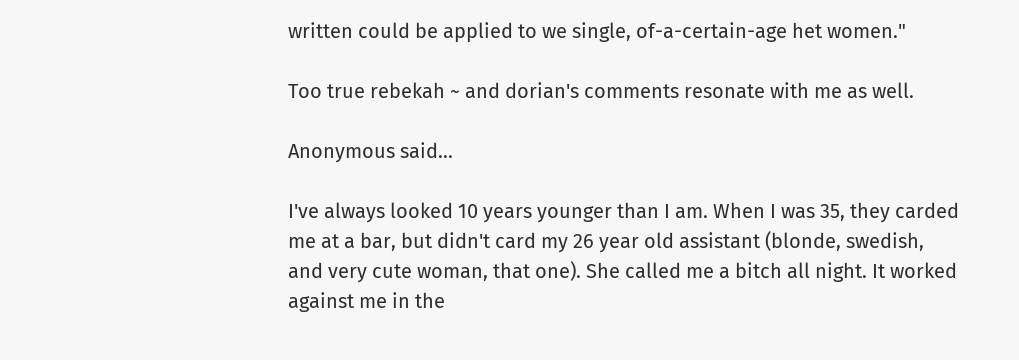written could be applied to we single, of-a-certain-age het women."

Too true rebekah ~ and dorian's comments resonate with me as well.

Anonymous said...

I've always looked 10 years younger than I am. When I was 35, they carded me at a bar, but didn't card my 26 year old assistant (blonde, swedish, and very cute woman, that one). She called me a bitch all night. It worked against me in the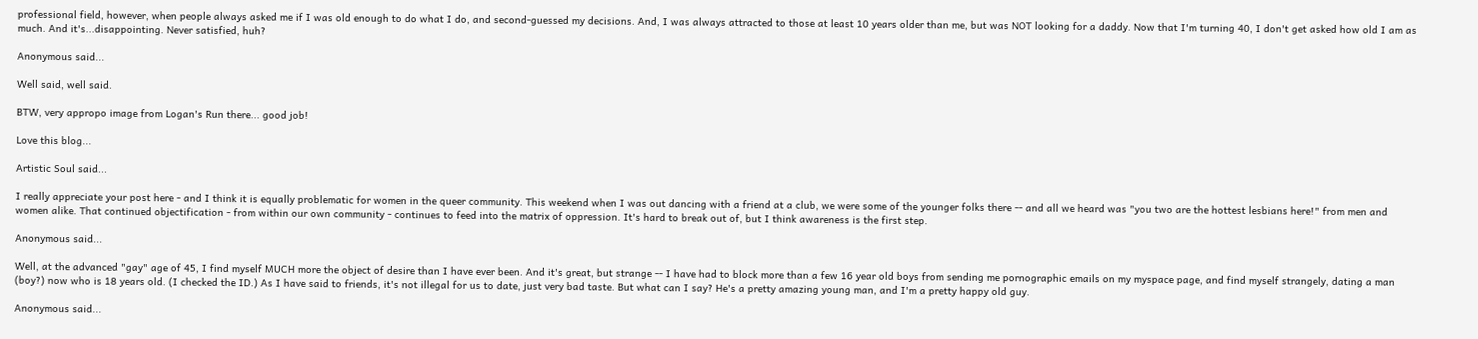professional field, however, when people always asked me if I was old enough to do what I do, and second-guessed my decisions. And, I was always attracted to those at least 10 years older than me, but was NOT looking for a daddy. Now that I'm turning 40, I don't get asked how old I am as much. And it's...disappointing. Never satisfied, huh?

Anonymous said...

Well said, well said.

BTW, very appropo image from Logan's Run there... good job!

Love this blog...

Artistic Soul said...

I really appreciate your post here - and I think it is equally problematic for women in the queer community. This weekend when I was out dancing with a friend at a club, we were some of the younger folks there -- and all we heard was "you two are the hottest lesbians here!" from men and women alike. That continued objectification - from within our own community - continues to feed into the matrix of oppression. It's hard to break out of, but I think awareness is the first step.

Anonymous said...

Well, at the advanced "gay" age of 45, I find myself MUCH more the object of desire than I have ever been. And it's great, but strange -- I have had to block more than a few 16 year old boys from sending me pornographic emails on my myspace page, and find myself strangely, dating a man (boy?) now who is 18 years old. (I checked the ID.) As I have said to friends, it's not illegal for us to date, just very bad taste. But what can I say? He's a pretty amazing young man, and I'm a pretty happy old guy.

Anonymous said...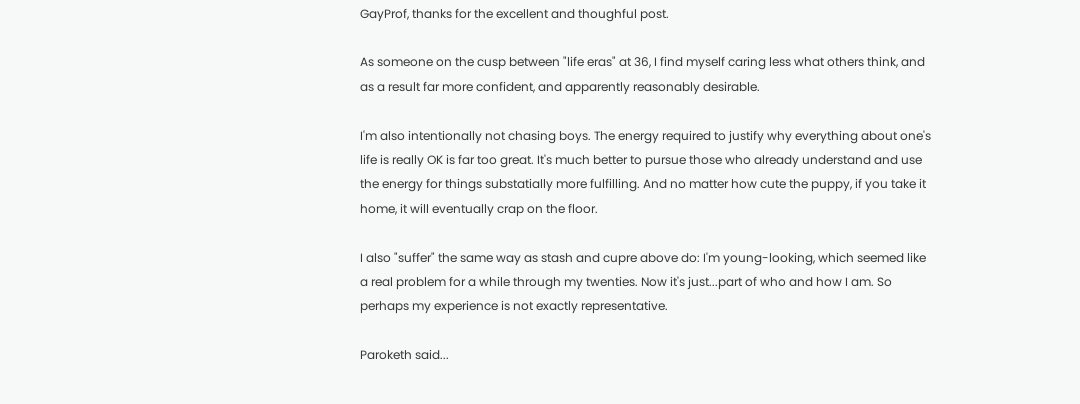GayProf, thanks for the excellent and thoughful post.

As someone on the cusp between "life eras" at 36, I find myself caring less what others think, and as a result far more confident, and apparently reasonably desirable.

I'm also intentionally not chasing boys. The energy required to justify why everything about one's life is really OK is far too great. It's much better to pursue those who already understand and use the energy for things substatially more fulfilling. And no matter how cute the puppy, if you take it home, it will eventually crap on the floor.

I also "suffer" the same way as stash and cupre above do: I'm young-looking, which seemed like a real problem for a while through my twenties. Now it's just...part of who and how I am. So perhaps my experience is not exactly representative.

Paroketh said...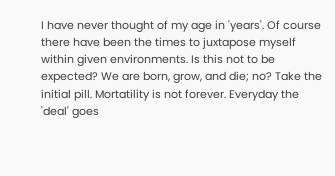I have never thought of my age in 'years'. Of course there have been the times to juxtapose myself within given environments. Is this not to be expected? We are born, grow, and die; no? Take the initial pill. Mortatility is not forever. Everyday the 'deal' goes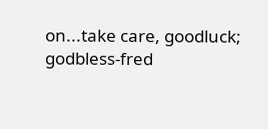on...take care, goodluck; godbless-fred